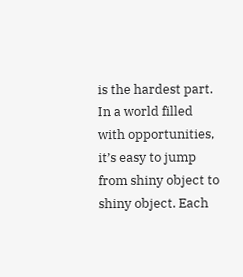is the hardest part. In a world filled with opportunities, it’s easy to jump from shiny object to shiny object. Each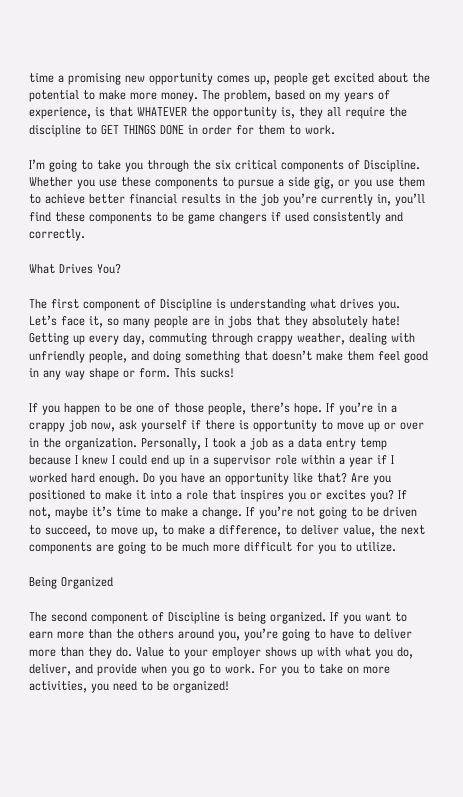time a promising new opportunity comes up, people get excited about the potential to make more money. The problem, based on my years of experience, is that WHATEVER the opportunity is, they all require the discipline to GET THINGS DONE in order for them to work.

I’m going to take you through the six critical components of Discipline. Whether you use these components to pursue a side gig, or you use them to achieve better financial results in the job you’re currently in, you’ll find these components to be game changers if used consistently and correctly.

What Drives You?

The first component of Discipline is understanding what drives you. Let’s face it, so many people are in jobs that they absolutely hate! Getting up every day, commuting through crappy weather, dealing with unfriendly people, and doing something that doesn’t make them feel good in any way shape or form. This sucks!

If you happen to be one of those people, there’s hope. If you’re in a crappy job now, ask yourself if there is opportunity to move up or over in the organization. Personally, I took a job as a data entry temp because I knew I could end up in a supervisor role within a year if I worked hard enough. Do you have an opportunity like that? Are you positioned to make it into a role that inspires you or excites you? If not, maybe it’s time to make a change. If you’re not going to be driven to succeed, to move up, to make a difference, to deliver value, the next components are going to be much more difficult for you to utilize.

Being Organized

The second component of Discipline is being organized. If you want to earn more than the others around you, you’re going to have to deliver more than they do. Value to your employer shows up with what you do, deliver, and provide when you go to work. For you to take on more activities, you need to be organized!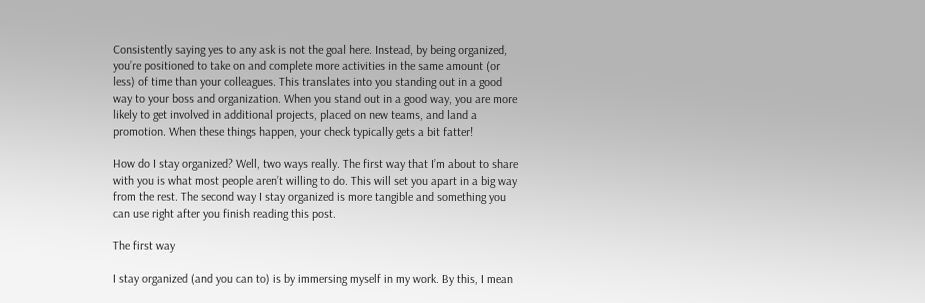Consistently saying yes to any ask is not the goal here. Instead, by being organized, you’re positioned to take on and complete more activities in the same amount (or less) of time than your colleagues. This translates into you standing out in a good way to your boss and organization. When you stand out in a good way, you are more likely to get involved in additional projects, placed on new teams, and land a promotion. When these things happen, your check typically gets a bit fatter!

How do I stay organized? Well, two ways really. The first way that I’m about to share with you is what most people aren’t willing to do. This will set you apart in a big way from the rest. The second way I stay organized is more tangible and something you can use right after you finish reading this post.

The first way

I stay organized (and you can to) is by immersing myself in my work. By this, I mean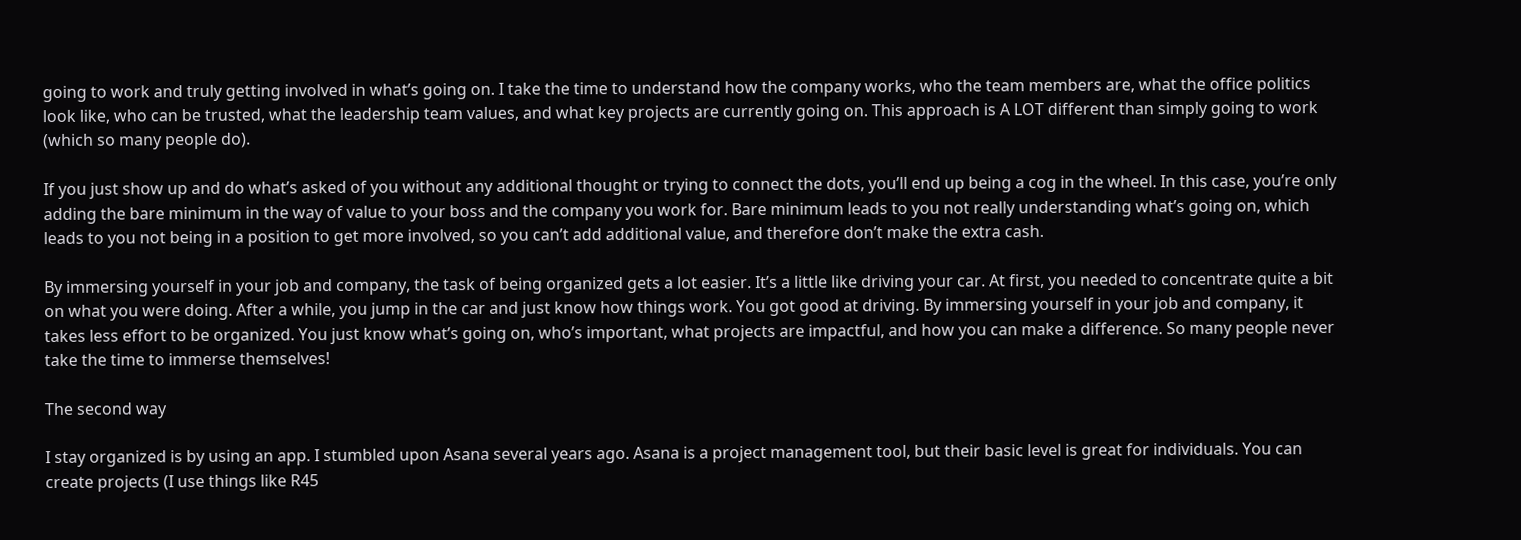going to work and truly getting involved in what’s going on. I take the time to understand how the company works, who the team members are, what the office politics look like, who can be trusted, what the leadership team values, and what key projects are currently going on. This approach is A LOT different than simply going to work (which so many people do).

If you just show up and do what’s asked of you without any additional thought or trying to connect the dots, you’ll end up being a cog in the wheel. In this case, you’re only adding the bare minimum in the way of value to your boss and the company you work for. Bare minimum leads to you not really understanding what’s going on, which leads to you not being in a position to get more involved, so you can’t add additional value, and therefore don’t make the extra cash.

By immersing yourself in your job and company, the task of being organized gets a lot easier. It’s a little like driving your car. At first, you needed to concentrate quite a bit on what you were doing. After a while, you jump in the car and just know how things work. You got good at driving. By immersing yourself in your job and company, it takes less effort to be organized. You just know what’s going on, who’s important, what projects are impactful, and how you can make a difference. So many people never take the time to immerse themselves!

The second way

I stay organized is by using an app. I stumbled upon Asana several years ago. Asana is a project management tool, but their basic level is great for individuals. You can create projects (I use things like R45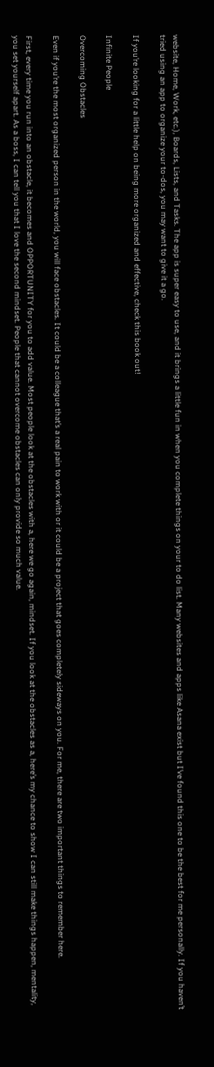website, Home, Work, etc.), Boards, Lists, and Tasks. The app is super easy to use, and it brings a little fun in when you complete things on your to do list. Many websites and apps like Asana exist but I’ve found this one to be the best for me personally. If you haven’t tried using an app to organize your to-dos, you may want to give it a go.

If you’re looking for a little help on being more organized and effective, check this book out!

Infinite People

Overcoming Obstacles

Even if you’re the most organized person in the world, you will face obstacles. It could be a colleague that’s a real pain to work with or it could be a project that goes completely sideways on you. For me, there are two important things to remember here.

First, every time you run into an obstacle, it becomes and OPPORTUNITY for you to add value. Most people look at the obstacles with a, here we go again, mindset. If you look at the obstacles as a, here’s my chance to show I can still make things happen, mentality, you set yourself apart. As a boss, I can tell you that I love the second mindset. People that cannot overcome obstacles can only provide so much value.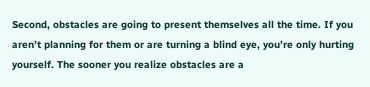Second, obstacles are going to present themselves all the time. If you aren’t planning for them or are turning a blind eye, you’re only hurting yourself. The sooner you realize obstacles are a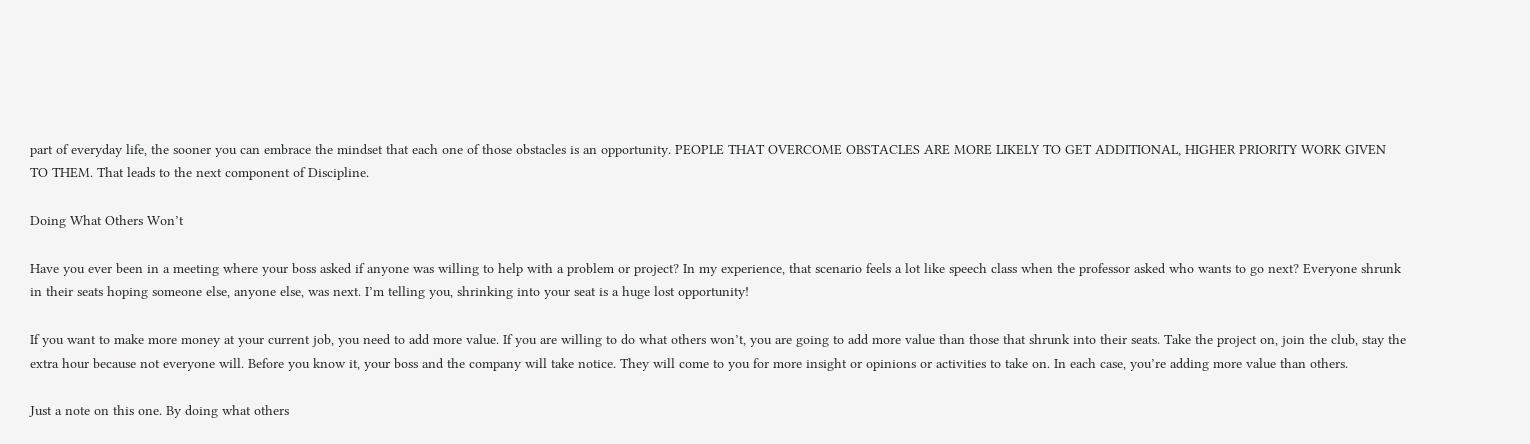part of everyday life, the sooner you can embrace the mindset that each one of those obstacles is an opportunity. PEOPLE THAT OVERCOME OBSTACLES ARE MORE LIKELY TO GET ADDITIONAL, HIGHER PRIORITY WORK GIVEN TO THEM. That leads to the next component of Discipline.

Doing What Others Won’t

Have you ever been in a meeting where your boss asked if anyone was willing to help with a problem or project? In my experience, that scenario feels a lot like speech class when the professor asked who wants to go next? Everyone shrunk in their seats hoping someone else, anyone else, was next. I’m telling you, shrinking into your seat is a huge lost opportunity!

If you want to make more money at your current job, you need to add more value. If you are willing to do what others won’t, you are going to add more value than those that shrunk into their seats. Take the project on, join the club, stay the extra hour because not everyone will. Before you know it, your boss and the company will take notice. They will come to you for more insight or opinions or activities to take on. In each case, you’re adding more value than others.

Just a note on this one. By doing what others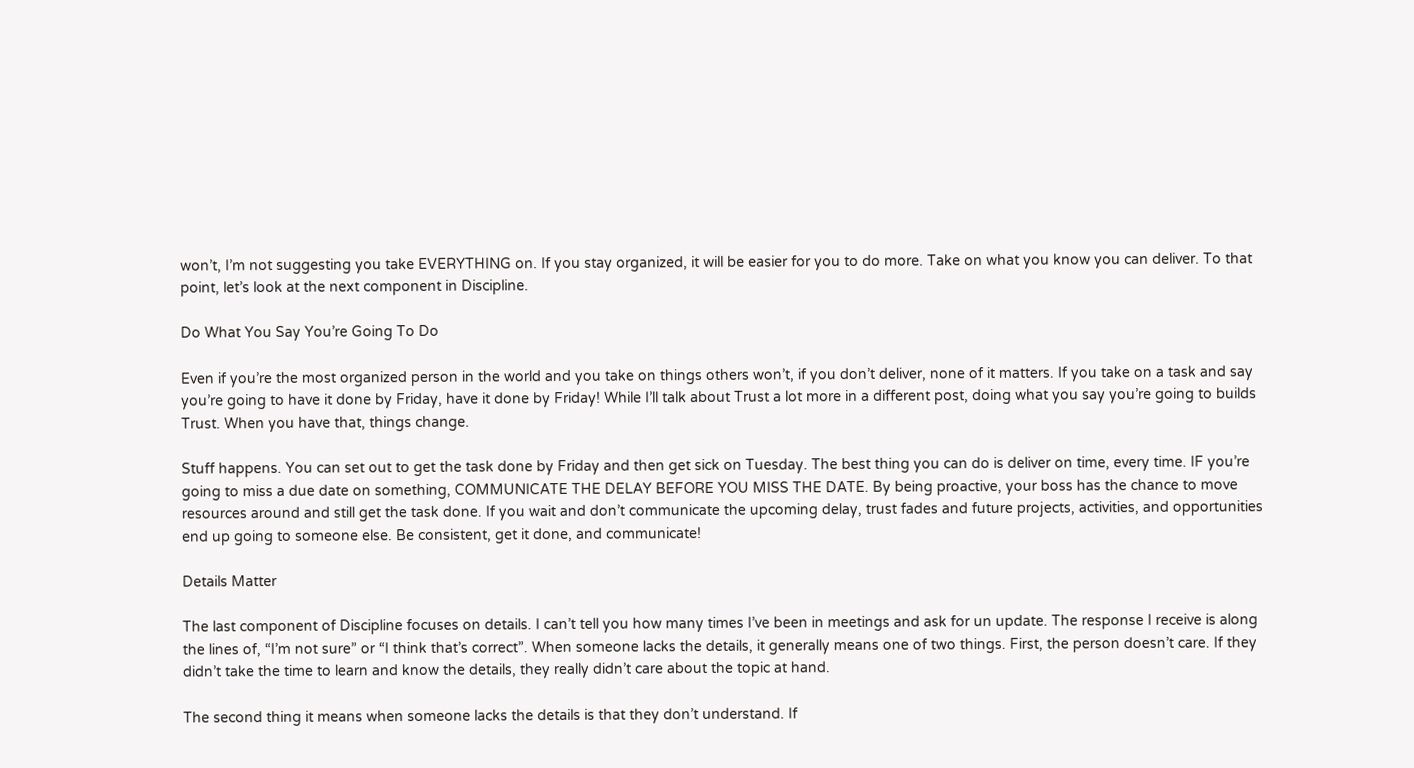won’t, I’m not suggesting you take EVERYTHING on. If you stay organized, it will be easier for you to do more. Take on what you know you can deliver. To that point, let’s look at the next component in Discipline.

Do What You Say You’re Going To Do

Even if you’re the most organized person in the world and you take on things others won’t, if you don’t deliver, none of it matters. If you take on a task and say you’re going to have it done by Friday, have it done by Friday! While I’ll talk about Trust a lot more in a different post, doing what you say you’re going to builds Trust. When you have that, things change.

Stuff happens. You can set out to get the task done by Friday and then get sick on Tuesday. The best thing you can do is deliver on time, every time. IF you’re going to miss a due date on something, COMMUNICATE THE DELAY BEFORE YOU MISS THE DATE. By being proactive, your boss has the chance to move resources around and still get the task done. If you wait and don’t communicate the upcoming delay, trust fades and future projects, activities, and opportunities end up going to someone else. Be consistent, get it done, and communicate!

Details Matter

The last component of Discipline focuses on details. I can’t tell you how many times I’ve been in meetings and ask for un update. The response I receive is along the lines of, “I’m not sure” or “I think that’s correct”. When someone lacks the details, it generally means one of two things. First, the person doesn’t care. If they didn’t take the time to learn and know the details, they really didn’t care about the topic at hand.

The second thing it means when someone lacks the details is that they don’t understand. If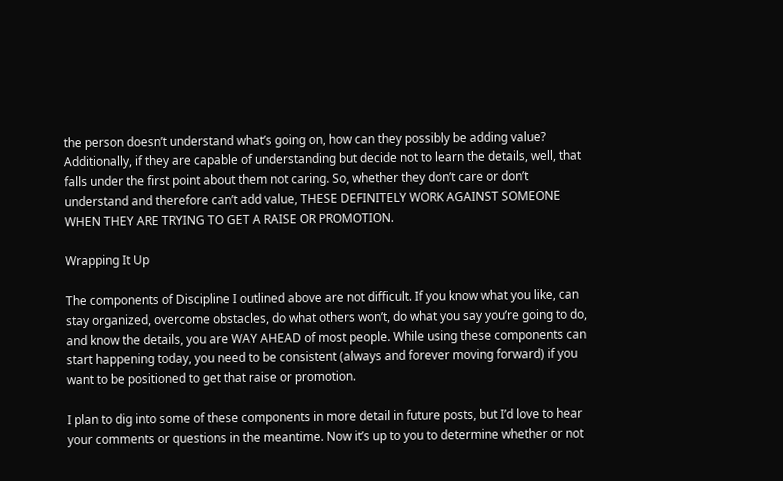the person doesn’t understand what’s going on, how can they possibly be adding value? Additionally, if they are capable of understanding but decide not to learn the details, well, that falls under the first point about them not caring. So, whether they don’t care or don’t understand and therefore can’t add value, THESE DEFINITELY WORK AGAINST SOMEONE WHEN THEY ARE TRYING TO GET A RAISE OR PROMOTION.

Wrapping It Up

The components of Discipline I outlined above are not difficult. If you know what you like, can stay organized, overcome obstacles, do what others won’t, do what you say you’re going to do, and know the details, you are WAY AHEAD of most people. While using these components can start happening today, you need to be consistent (always and forever moving forward) if you want to be positioned to get that raise or promotion.

I plan to dig into some of these components in more detail in future posts, but I’d love to hear your comments or questions in the meantime. Now it’s up to you to determine whether or not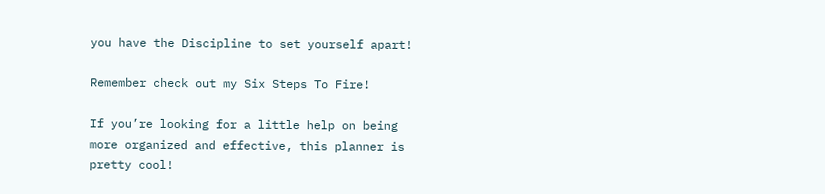you have the Discipline to set yourself apart!

Remember check out my Six Steps To Fire!

If you’re looking for a little help on being more organized and effective, this planner is pretty cool!